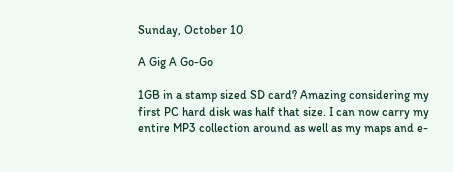Sunday, October 10

A Gig A Go-Go

1GB in a stamp sized SD card? Amazing considering my first PC hard disk was half that size. I can now carry my entire MP3 collection around as well as my maps and e-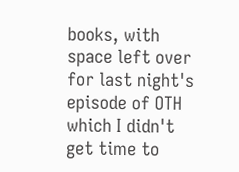books, with space left over for last night's episode of OTH which I didn't get time to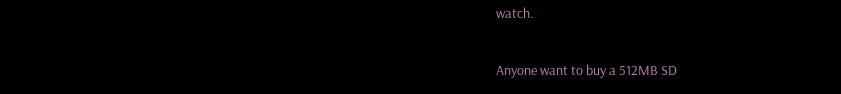watch.

Anyone want to buy a 512MB SD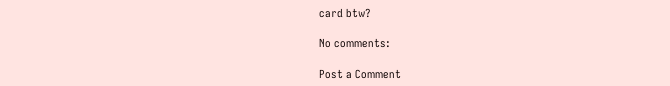card btw?

No comments:

Post a Comment